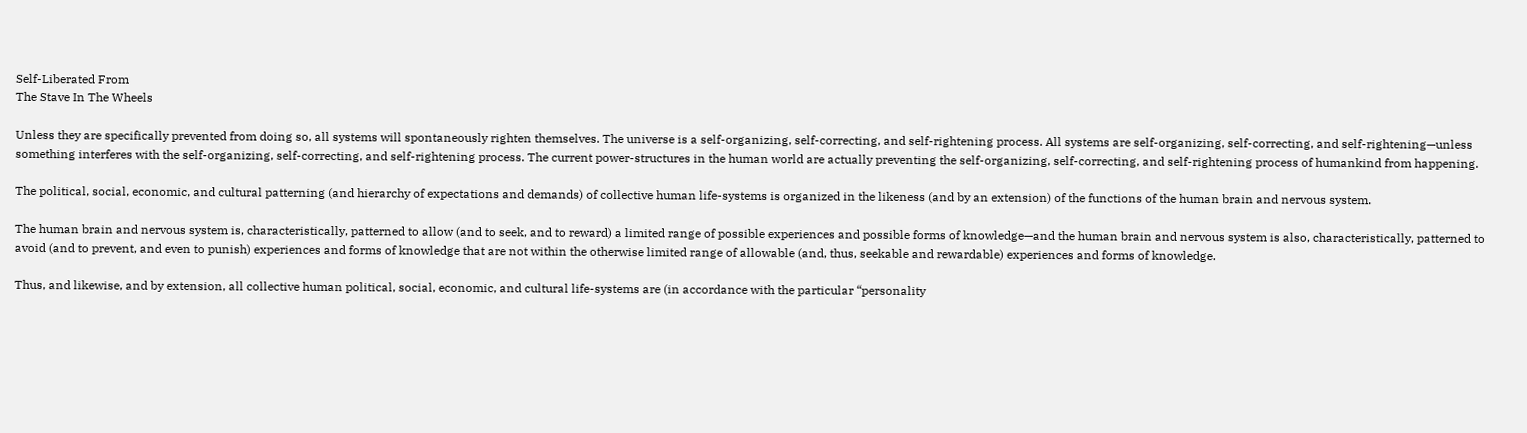Self-Liberated From
The Stave In The Wheels

Unless they are specifically prevented from doing so, all systems will spontaneously righten themselves. The universe is a self-organizing, self-correcting, and self-rightening process. All systems are self-organizing, self-correcting, and self-rightening—unless something interferes with the self-organizing, self-correcting, and self-rightening process. The current power-structures in the human world are actually preventing the self-organizing, self-correcting, and self-rightening process of humankind from happening.

The political, social, economic, and cultural patterning (and hierarchy of expectations and demands) of collective human life-systems is organized in the likeness (and by an extension) of the functions of the human brain and nervous system.

The human brain and nervous system is, characteristically, patterned to allow (and to seek, and to reward) a limited range of possible experiences and possible forms of knowledge—and the human brain and nervous system is also, characteristically, patterned to avoid (and to prevent, and even to punish) experiences and forms of knowledge that are not within the otherwise limited range of allowable (and, thus, seekable and rewardable) experiences and forms of knowledge.

Thus, and likewise, and by extension, all collective human political, social, economic, and cultural life-systems are (in accordance with the particular “personality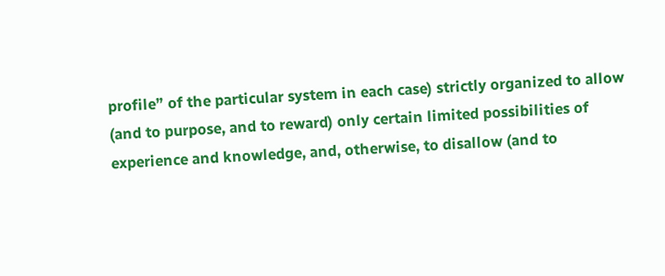profile” of the particular system in each case) strictly organized to allow (and to purpose, and to reward) only certain limited possibilities of experience and knowledge, and, otherwise, to disallow (and to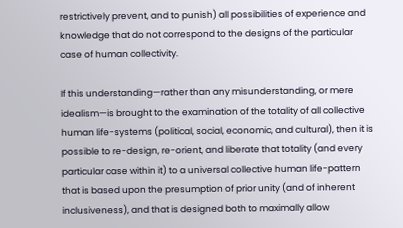restrictively prevent, and to punish) all possibilities of experience and knowledge that do not correspond to the designs of the particular case of human collectivity.

If this understanding—rather than any misunderstanding, or mere idealism—is brought to the examination of the totality of all collective human life-systems (political, social, economic, and cultural), then it is possible to re-design, re-orient, and liberate that totality (and every particular case within it) to a universal collective human life-pattern that is based upon the presumption of prior unity (and of inherent inclusiveness), and that is designed both to maximally allow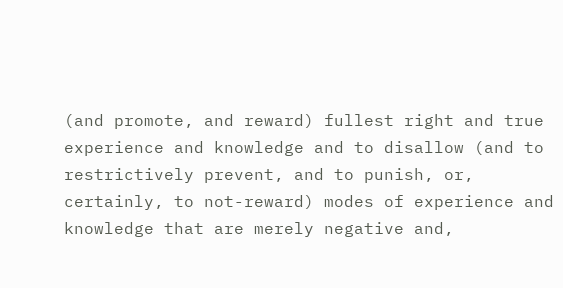(and promote, and reward) fullest right and true experience and knowledge and to disallow (and to restrictively prevent, and to punish, or, certainly, to not-reward) modes of experience and knowledge that are merely negative and,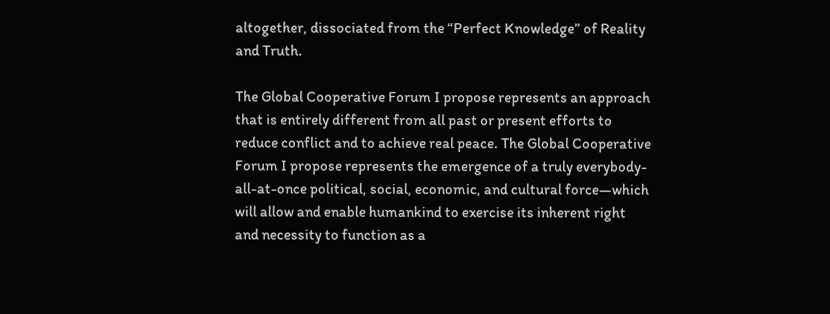altogether, dissociated from the “Perfect Knowledge” of Reality and Truth.

The Global Cooperative Forum I propose represents an approach that is entirely different from all past or present efforts to reduce conflict and to achieve real peace. The Global Cooperative Forum I propose represents the emergence of a truly everybody-all-at-once political, social, economic, and cultural force—which will allow and enable humankind to exercise its inherent right and necessity to function as a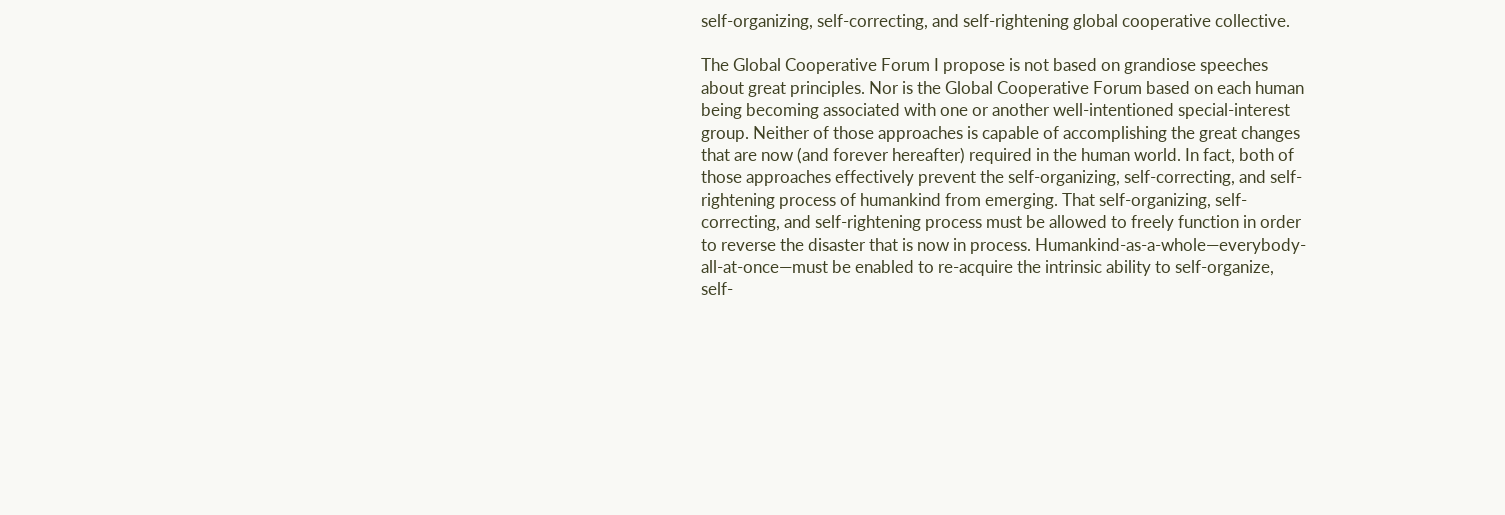self-organizing, self-correcting, and self-rightening global cooperative collective.

The Global Cooperative Forum I propose is not based on grandiose speeches about great principles. Nor is the Global Cooperative Forum based on each human being becoming associated with one or another well-intentioned special-interest group. Neither of those approaches is capable of accomplishing the great changes that are now (and forever hereafter) required in the human world. In fact, both of those approaches effectively prevent the self-organizing, self-correcting, and self-rightening process of humankind from emerging. That self-organizing, self-correcting, and self-rightening process must be allowed to freely function in order to reverse the disaster that is now in process. Humankind-as-a-whole—everybody-all-at-once—must be enabled to re-acquire the intrinsic ability to self-organize, self-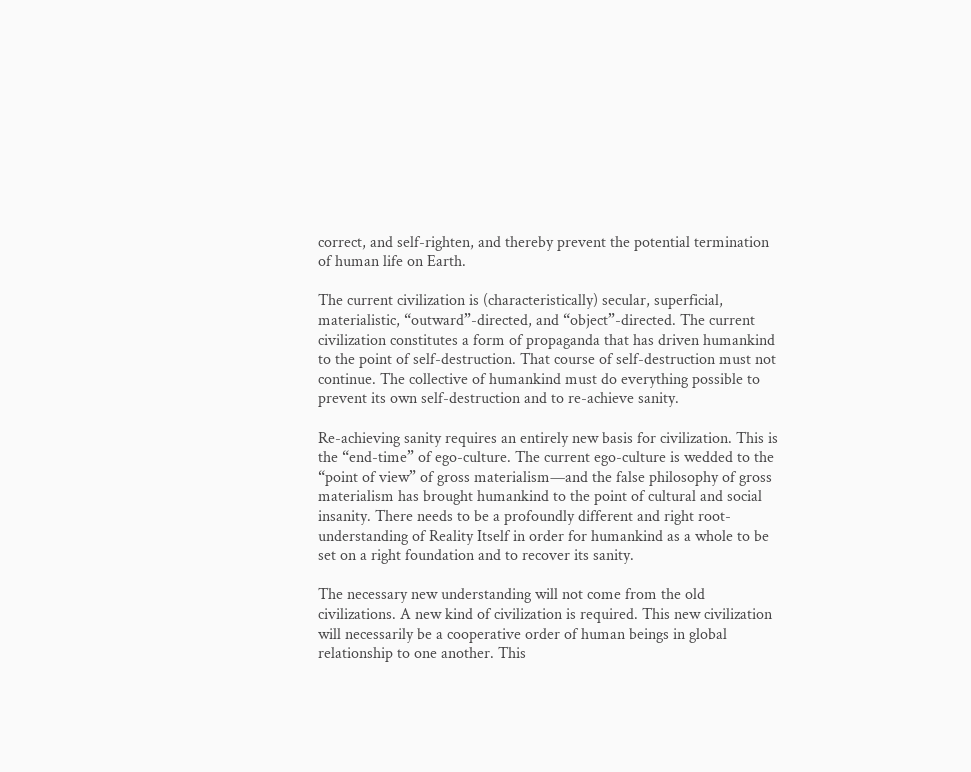correct, and self-righten, and thereby prevent the potential termination of human life on Earth.

The current civilization is (characteristically) secular, superficial, materialistic, “outward”-directed, and “object”-directed. The current civilization constitutes a form of propaganda that has driven humankind to the point of self-destruction. That course of self-destruction must not continue. The collective of humankind must do everything possible to prevent its own self-destruction and to re-achieve sanity.

Re-achieving sanity requires an entirely new basis for civilization. This is the “end-time” of ego-culture. The current ego-culture is wedded to the “point of view” of gross materialism—and the false philosophy of gross materialism has brought humankind to the point of cultural and social insanity. There needs to be a profoundly different and right root-understanding of Reality Itself in order for humankind as a whole to be set on a right foundation and to recover its sanity.

The necessary new understanding will not come from the old civilizations. A new kind of civilization is required. This new civilization will necessarily be a cooperative order of human beings in global relationship to one another. This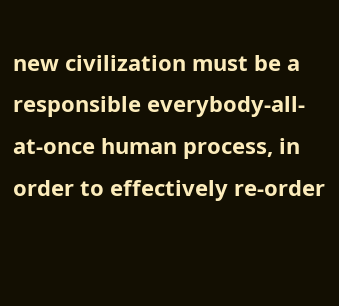new civilization must be a responsible everybody-all-at-once human process, in order to effectively re-order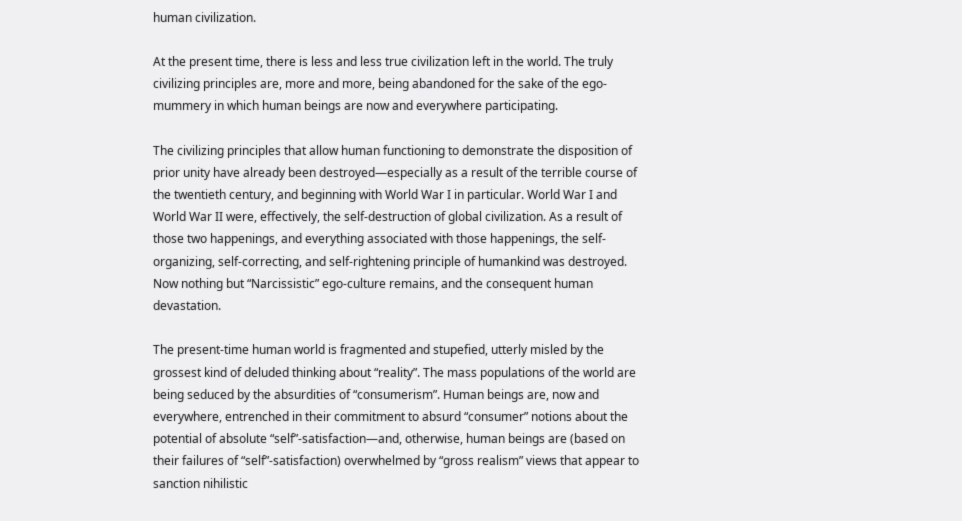human civilization.

At the present time, there is less and less true civilization left in the world. The truly civilizing principles are, more and more, being abandoned for the sake of the ego-mummery in which human beings are now and everywhere participating.

The civilizing principles that allow human functioning to demonstrate the disposition of prior unity have already been destroyed—especially as a result of the terrible course of the twentieth century, and beginning with World War I in particular. World War I and World War II were, effectively, the self-destruction of global civilization. As a result of those two happenings, and everything associated with those happenings, the self-organizing, self-correcting, and self-rightening principle of humankind was destroyed. Now nothing but “Narcissistic” ego-culture remains, and the consequent human devastation.

The present-time human world is fragmented and stupefied, utterly misled by the grossest kind of deluded thinking about “reality”. The mass populations of the world are being seduced by the absurdities of “consumerism”. Human beings are, now and everywhere, entrenched in their commitment to absurd “consumer” notions about the potential of absolute “self”-satisfaction—and, otherwise, human beings are (based on their failures of “self”-satisfaction) overwhelmed by “gross realism” views that appear to sanction nihilistic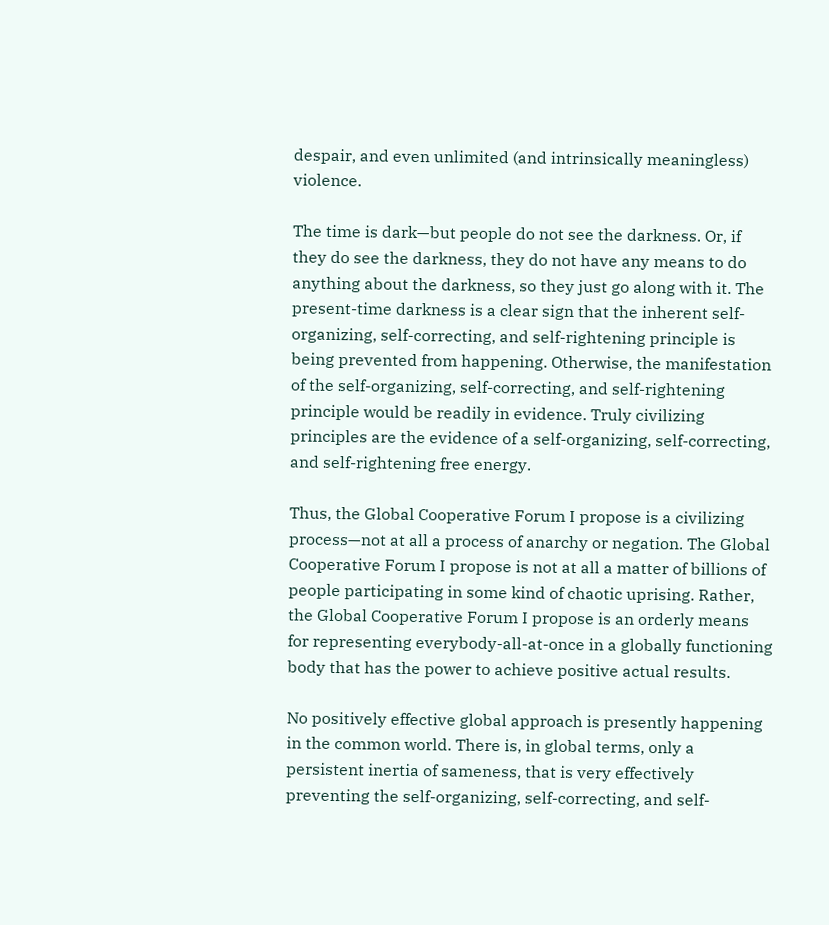despair, and even unlimited (and intrinsically meaningless) violence.

The time is dark—but people do not see the darkness. Or, if they do see the darkness, they do not have any means to do anything about the darkness, so they just go along with it. The present-time darkness is a clear sign that the inherent self-organizing, self-correcting, and self-rightening principle is being prevented from happening. Otherwise, the manifestation of the self-organizing, self-correcting, and self-rightening principle would be readily in evidence. Truly civilizing principles are the evidence of a self-organizing, self-correcting, and self-rightening free energy.

Thus, the Global Cooperative Forum I propose is a civilizing process—not at all a process of anarchy or negation. The Global Cooperative Forum I propose is not at all a matter of billions of people participating in some kind of chaotic uprising. Rather, the Global Cooperative Forum I propose is an orderly means for representing everybody-all-at-once in a globally functioning body that has the power to achieve positive actual results.

No positively effective global approach is presently happening in the common world. There is, in global terms, only a persistent inertia of sameness, that is very effectively preventing the self-organizing, self-correcting, and self-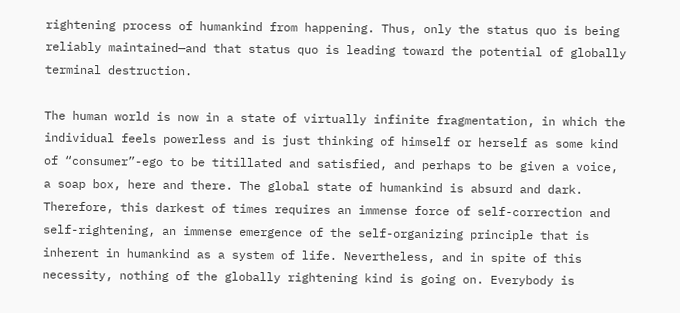rightening process of humankind from happening. Thus, only the status quo is being reliably maintained—and that status quo is leading toward the potential of globally terminal destruction.

The human world is now in a state of virtually infinite fragmentation, in which the individual feels powerless and is just thinking of himself or herself as some kind of “consumer”-ego to be titillated and satisfied, and perhaps to be given a voice, a soap box, here and there. The global state of humankind is absurd and dark. Therefore, this darkest of times requires an immense force of self-correction and self-rightening, an immense emergence of the self-organizing principle that is inherent in humankind as a system of life. Nevertheless, and in spite of this necessity, nothing of the globally rightening kind is going on. Everybody is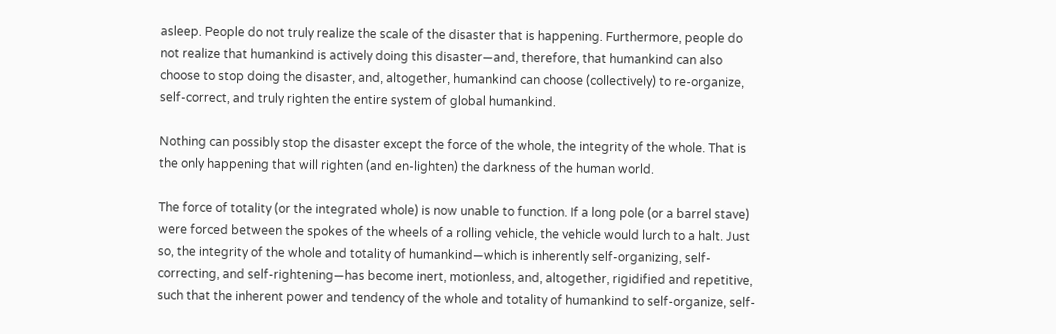asleep. People do not truly realize the scale of the disaster that is happening. Furthermore, people do not realize that humankind is actively doing this disaster—and, therefore, that humankind can also choose to stop doing the disaster, and, altogether, humankind can choose (collectively) to re-organize, self-correct, and truly righten the entire system of global humankind.

Nothing can possibly stop the disaster except the force of the whole, the integrity of the whole. That is the only happening that will righten (and en-lighten) the darkness of the human world.

The force of totality (or the integrated whole) is now unable to function. If a long pole (or a barrel stave) were forced between the spokes of the wheels of a rolling vehicle, the vehicle would lurch to a halt. Just so, the integrity of the whole and totality of humankind—which is inherently self-organizing, self-correcting, and self-rightening—has become inert, motionless, and, altogether, rigidified and repetitive, such that the inherent power and tendency of the whole and totality of humankind to self-organize, self-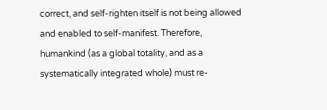correct, and self-righten itself is not being allowed and enabled to self-manifest. Therefore, humankind (as a global totality, and as a systematically integrated whole) must re-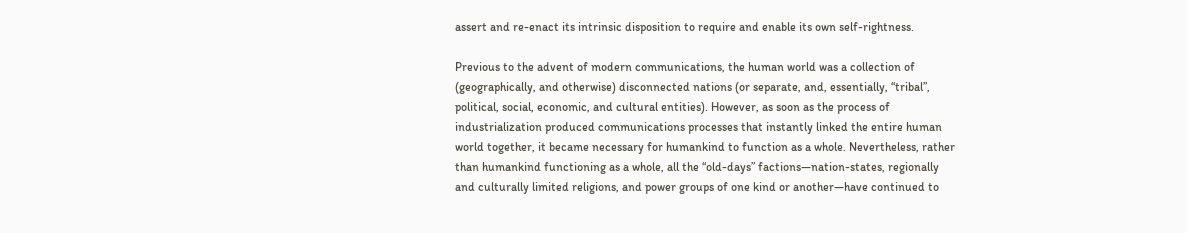assert and re-enact its intrinsic disposition to require and enable its own self-rightness.

Previous to the advent of modern communications, the human world was a collection of (geographically, and otherwise) disconnected nations (or separate, and, essentially, “tribal”, political, social, economic, and cultural entities). However, as soon as the process of industrialization produced communications processes that instantly linked the entire human world together, it became necessary for humankind to function as a whole. Nevertheless, rather than humankind functioning as a whole, all the “old-days” factions—nation-states, regionally and culturally limited religions, and power groups of one kind or another—have continued to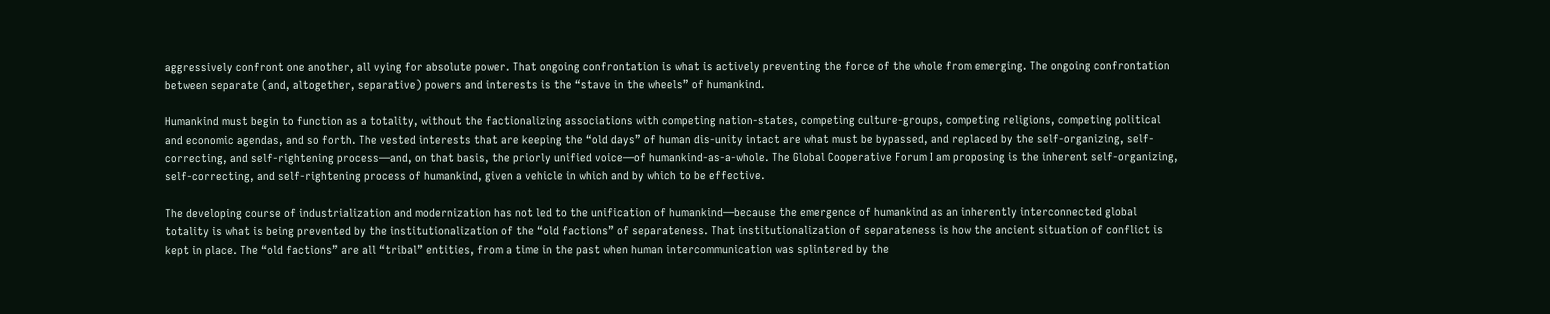aggressively confront one another, all vying for absolute power. That ongoing confrontation is what is actively preventing the force of the whole from emerging. The ongoing confrontation between separate (and, altogether, separative) powers and interests is the “stave in the wheels” of humankind.

Humankind must begin to function as a totality, without the factionalizing associations with competing nation-states, competing culture-groups, competing religions, competing political and economic agendas, and so forth. The vested interests that are keeping the “old days” of human dis-unity intact are what must be bypassed, and replaced by the self-organizing, self-correcting, and self-rightening process—and, on that basis, the priorly unified voice—of humankind-as-a-whole. The Global Cooperative Forum I am proposing is the inherent self-organizing, self-correcting, and self-rightening process of humankind, given a vehicle in which and by which to be effective.

The developing course of industrialization and modernization has not led to the unification of humankind—because the emergence of humankind as an inherently interconnected global totality is what is being prevented by the institutionalization of the “old factions” of separateness. That institutionalization of separateness is how the ancient situation of conflict is kept in place. The “old factions” are all “tribal” entities, from a time in the past when human intercommunication was splintered by the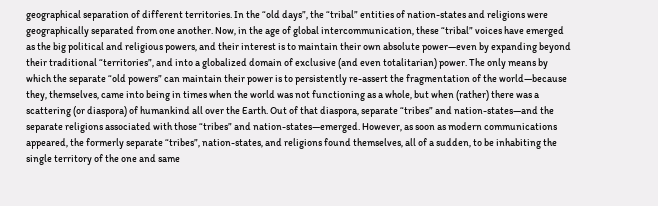geographical separation of different territories. In the “old days”, the “tribal” entities of nation-states and religions were geographically separated from one another. Now, in the age of global intercommunication, these “tribal” voices have emerged as the big political and religious powers, and their interest is to maintain their own absolute power—even by expanding beyond their traditional “territories”, and into a globalized domain of exclusive (and even totalitarian) power. The only means by which the separate “old powers” can maintain their power is to persistently re-assert the fragmentation of the world—because they, themselves, came into being in times when the world was not functioning as a whole, but when (rather) there was a scattering (or diaspora) of humankind all over the Earth. Out of that diaspora, separate “tribes” and nation-states—and the separate religions associated with those “tribes” and nation-states—emerged. However, as soon as modern communications appeared, the formerly separate “tribes”, nation-states, and religions found themselves, all of a sudden, to be inhabiting the single territory of the one and same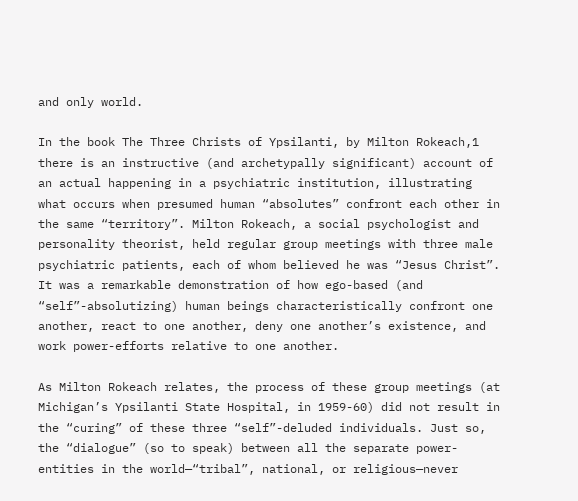and only world.

In the book The Three Christs of Ypsilanti, by Milton Rokeach,1 there is an instructive (and archetypally significant) account of an actual happening in a psychiatric institution, illustrating what occurs when presumed human “absolutes” confront each other in the same “territory”. Milton Rokeach, a social psychologist and personality theorist, held regular group meetings with three male psychiatric patients, each of whom believed he was “Jesus Christ”. It was a remarkable demonstration of how ego-based (and “self”-absolutizing) human beings characteristically confront one another, react to one another, deny one another’s existence, and work power-efforts relative to one another.

As Milton Rokeach relates, the process of these group meetings (at Michigan’s Ypsilanti State Hospital, in 1959-60) did not result in the “curing” of these three “self”-deluded individuals. Just so, the “dialogue” (so to speak) between all the separate power-entities in the world—“tribal”, national, or religious—never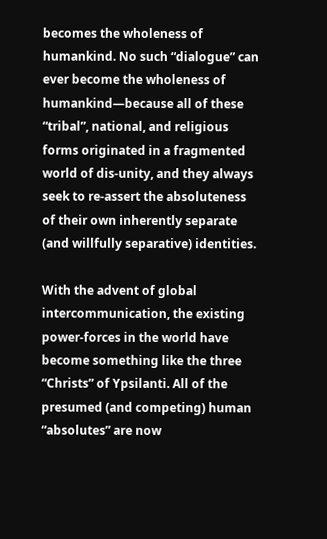becomes the wholeness of humankind. No such “dialogue” can ever become the wholeness of humankind—because all of these “tribal”, national, and religious forms originated in a fragmented world of dis-unity, and they always seek to re-assert the absoluteness of their own inherently separate (and willfully separative) identities.

With the advent of global intercommunication, the existing power-forces in the world have become something like the three “Christs” of Ypsilanti. All of the presumed (and competing) human “absolutes” are now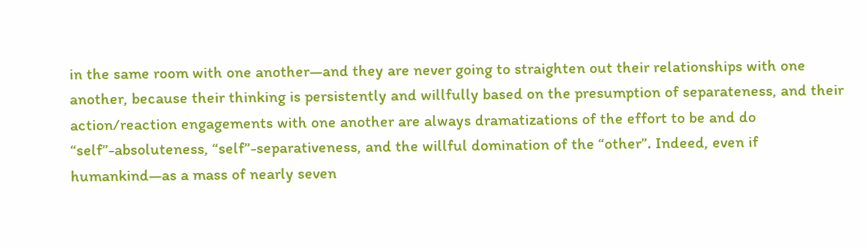in the same room with one another—and they are never going to straighten out their relationships with one another, because their thinking is persistently and willfully based on the presumption of separateness, and their action/reaction engagements with one another are always dramatizations of the effort to be and do “self”-absoluteness, “self”-separativeness, and the willful domination of the “other”. Indeed, even if humankind—as a mass of nearly seven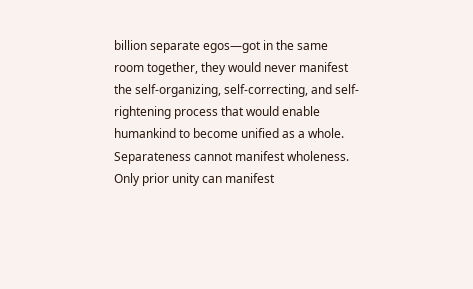billion separate egos—got in the same room together, they would never manifest the self-organizing, self-correcting, and self-rightening process that would enable humankind to become unified as a whole. Separateness cannot manifest wholeness. Only prior unity can manifest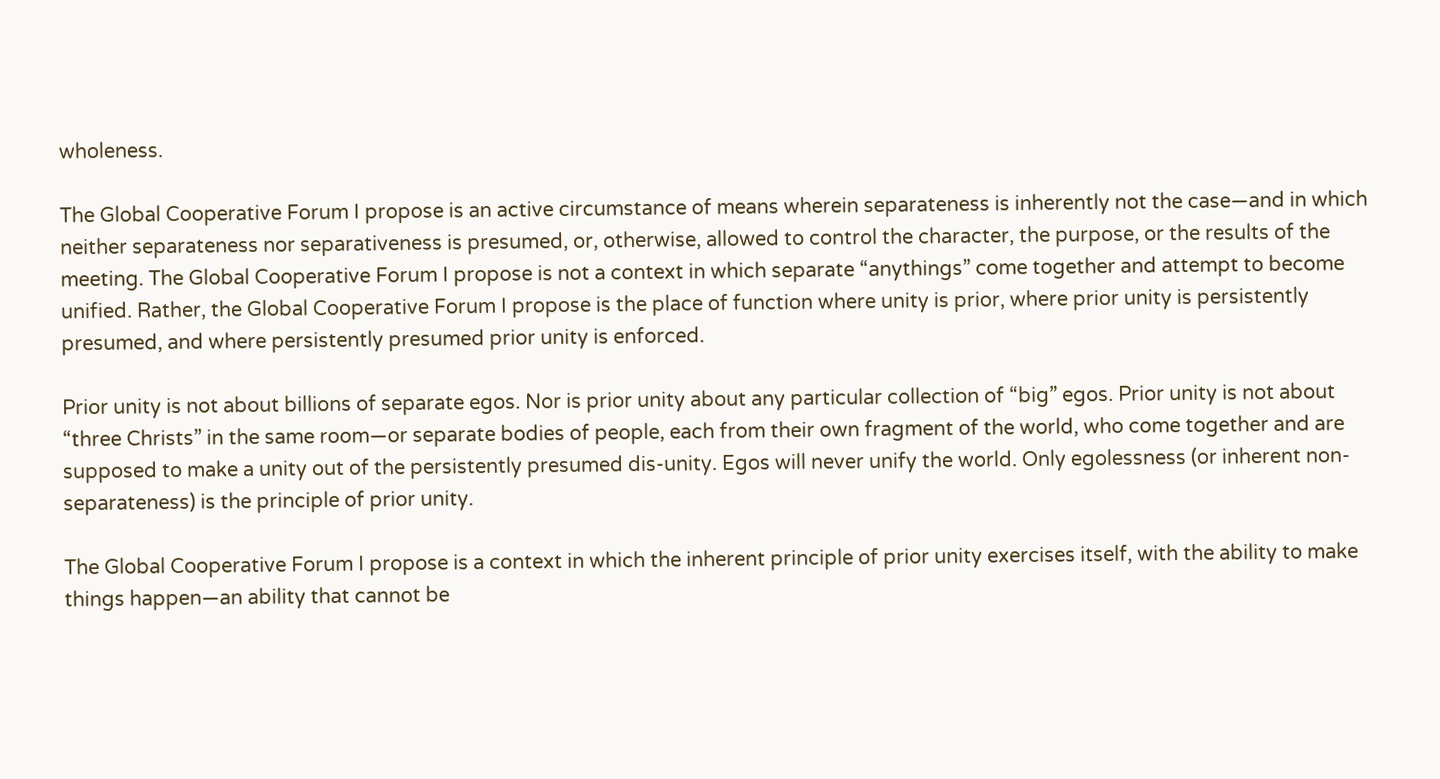wholeness.

The Global Cooperative Forum I propose is an active circumstance of means wherein separateness is inherently not the case—and in which neither separateness nor separativeness is presumed, or, otherwise, allowed to control the character, the purpose, or the results of the meeting. The Global Cooperative Forum I propose is not a context in which separate “anythings” come together and attempt to become unified. Rather, the Global Cooperative Forum I propose is the place of function where unity is prior, where prior unity is persistently presumed, and where persistently presumed prior unity is enforced.

Prior unity is not about billions of separate egos. Nor is prior unity about any particular collection of “big” egos. Prior unity is not about “three Christs” in the same room—or separate bodies of people, each from their own fragment of the world, who come together and are supposed to make a unity out of the persistently presumed dis-unity. Egos will never unify the world. Only egolessness (or inherent non-separateness) is the principle of prior unity.

The Global Cooperative Forum I propose is a context in which the inherent principle of prior unity exercises itself, with the ability to make things happen—an ability that cannot be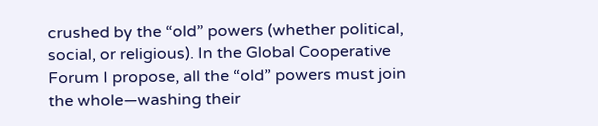crushed by the “old” powers (whether political, social, or religious). In the Global Cooperative Forum I propose, all the “old” powers must join the whole—washing their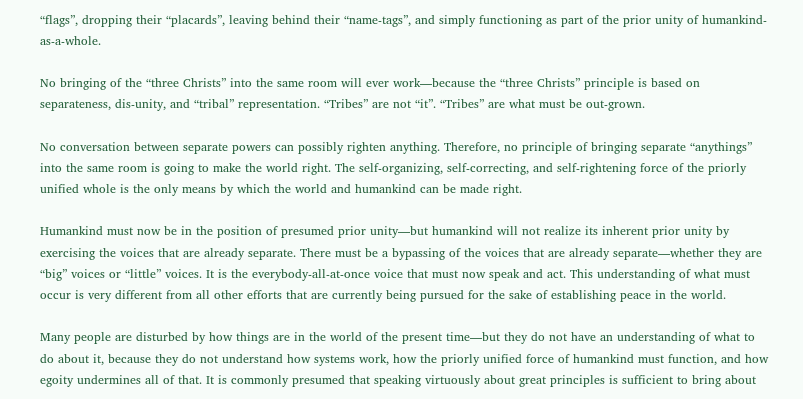“flags”, dropping their “placards”, leaving behind their “name-tags”, and simply functioning as part of the prior unity of humankind-as-a-whole.

No bringing of the “three Christs” into the same room will ever work—because the “three Christs” principle is based on separateness, dis-unity, and “tribal” representation. “Tribes” are not “it”. “Tribes” are what must be out-grown.

No conversation between separate powers can possibly righten anything. Therefore, no principle of bringing separate “anythings” into the same room is going to make the world right. The self-organizing, self-correcting, and self-rightening force of the priorly unified whole is the only means by which the world and humankind can be made right.

Humankind must now be in the position of presumed prior unity—but humankind will not realize its inherent prior unity by exercising the voices that are already separate. There must be a bypassing of the voices that are already separate—whether they are “big” voices or “little” voices. It is the everybody-all-at-once voice that must now speak and act. This understanding of what must occur is very different from all other efforts that are currently being pursued for the sake of establishing peace in the world.

Many people are disturbed by how things are in the world of the present time—but they do not have an understanding of what to do about it, because they do not understand how systems work, how the priorly unified force of humankind must function, and how egoity undermines all of that. It is commonly presumed that speaking virtuously about great principles is sufficient to bring about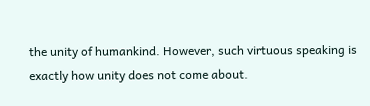the unity of humankind. However, such virtuous speaking is exactly how unity does not come about.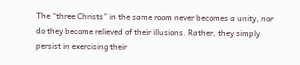The “three Christs” in the same room never becomes a unity, nor do they become relieved of their illusions. Rather, they simply persist in exercising their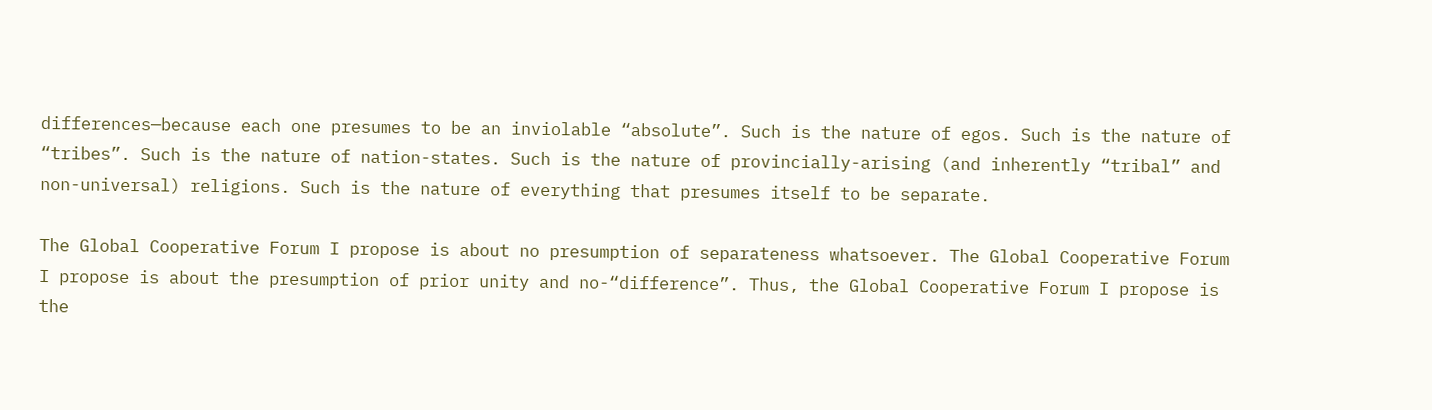differences—because each one presumes to be an inviolable “absolute”. Such is the nature of egos. Such is the nature of “tribes”. Such is the nature of nation-states. Such is the nature of provincially-arising (and inherently “tribal” and non-universal) religions. Such is the nature of everything that presumes itself to be separate.

The Global Cooperative Forum I propose is about no presumption of separateness whatsoever. The Global Cooperative Forum I propose is about the presumption of prior unity and no-“difference”. Thus, the Global Cooperative Forum I propose is the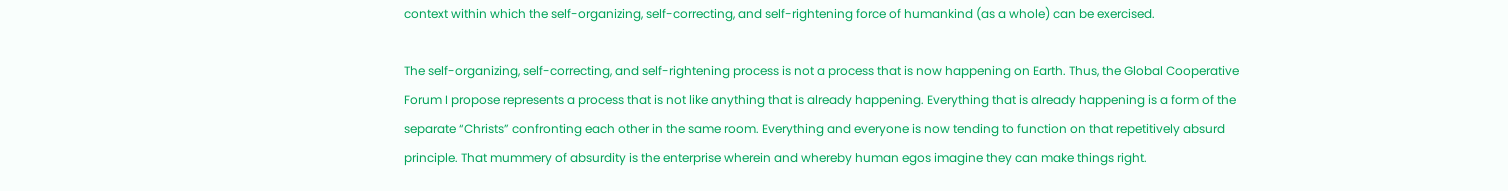context within which the self-organizing, self-correcting, and self-rightening force of humankind (as a whole) can be exercised.

The self-organizing, self-correcting, and self-rightening process is not a process that is now happening on Earth. Thus, the Global Cooperative Forum I propose represents a process that is not like anything that is already happening. Everything that is already happening is a form of the separate “Christs” confronting each other in the same room. Everything and everyone is now tending to function on that repetitively absurd principle. That mummery of absurdity is the enterprise wherein and whereby human egos imagine they can make things right.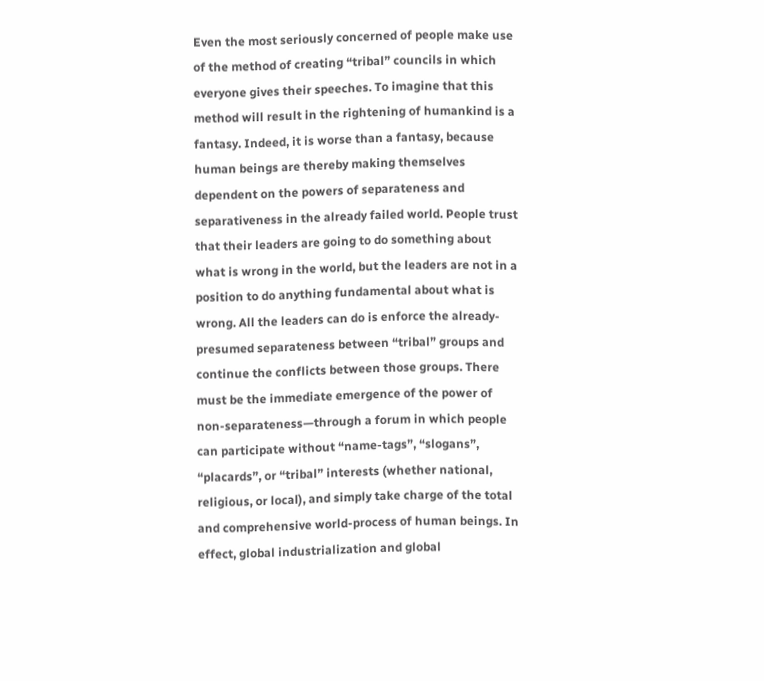Even the most seriously concerned of people make use of the method of creating “tribal” councils in which everyone gives their speeches. To imagine that this method will result in the rightening of humankind is a fantasy. Indeed, it is worse than a fantasy, because human beings are thereby making themselves dependent on the powers of separateness and separativeness in the already failed world. People trust that their leaders are going to do something about what is wrong in the world, but the leaders are not in a position to do anything fundamental about what is wrong. All the leaders can do is enforce the already-presumed separateness between “tribal” groups and continue the conflicts between those groups. There must be the immediate emergence of the power of non-separateness—through a forum in which people can participate without “name-tags”, “slogans”, “placards”, or “tribal” interests (whether national, religious, or local), and simply take charge of the total and comprehensive world-process of human beings. In effect, global industrialization and global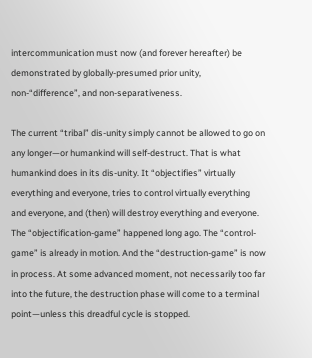intercommunication must now (and forever hereafter) be demonstrated by globally-presumed prior unity, non-“difference”, and non-separativeness.

The current “tribal” dis-unity simply cannot be allowed to go on any longer—or humankind will self-destruct. That is what humankind does in its dis-unity. It “objectifies” virtually everything and everyone, tries to control virtually everything and everyone, and (then) will destroy everything and everyone.  The “objectification-game” happened long ago. The “control-game” is already in motion. And the “destruction-game” is now in process. At some advanced moment, not necessarily too far into the future, the destruction phase will come to a terminal point—unless this dreadful cycle is stopped.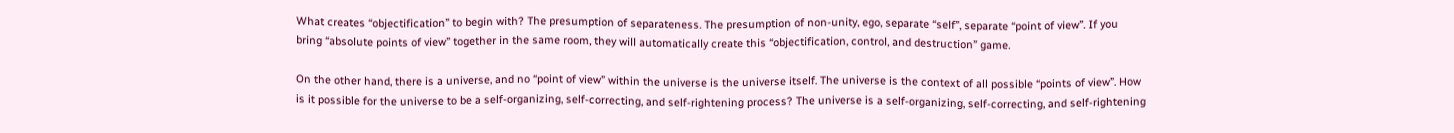What creates “objectification” to begin with? The presumption of separateness. The presumption of non-unity, ego, separate “self”, separate “point of view”. If you bring “absolute points of view” together in the same room, they will automatically create this “objectification, control, and destruction” game.

On the other hand, there is a universe, and no “point of view” within the universe is the universe itself. The universe is the context of all possible “points of view”. How is it possible for the universe to be a self-organizing, self-correcting, and self-rightening process? The universe is a self-organizing, self-correcting, and self-rightening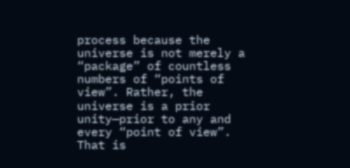process because the universe is not merely a “package” of countless numbers of “points of view”. Rather, the universe is a prior unity—prior to any and every “point of view”. That is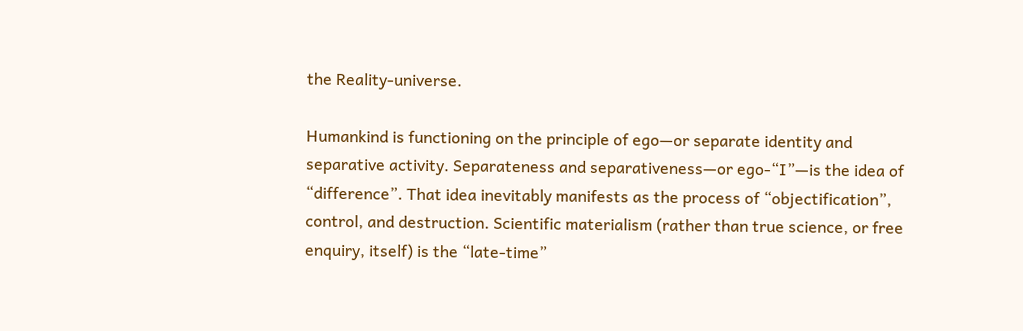the Reality-universe.

Humankind is functioning on the principle of ego—or separate identity and separative activity. Separateness and separativeness—or ego-“I”—is the idea of “difference”. That idea inevitably manifests as the process of “objectification”, control, and destruction. Scientific materialism (rather than true science, or free enquiry, itself) is the “late-time”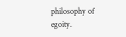philosophy of egoity.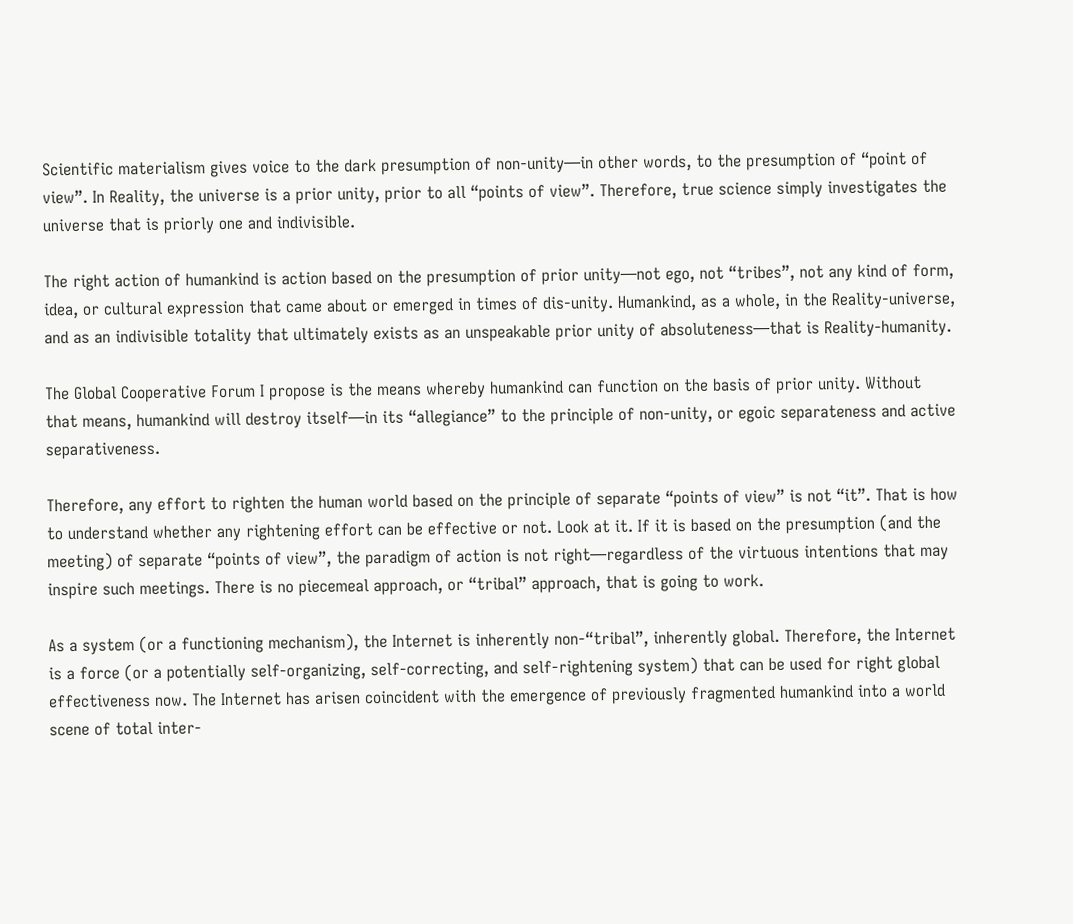Scientific materialism gives voice to the dark presumption of non-unity—in other words, to the presumption of “point of view”. In Reality, the universe is a prior unity, prior to all “points of view”. Therefore, true science simply investigates the universe that is priorly one and indivisible.

The right action of humankind is action based on the presumption of prior unity—not ego, not “tribes”, not any kind of form, idea, or cultural expression that came about or emerged in times of dis-unity. Humankind, as a whole, in the Reality-universe, and as an indivisible totality that ultimately exists as an unspeakable prior unity of absoluteness—that is Reality-humanity.

The Global Cooperative Forum I propose is the means whereby humankind can function on the basis of prior unity. Without that means, humankind will destroy itself—in its “allegiance” to the principle of non-unity, or egoic separateness and active separativeness.

Therefore, any effort to righten the human world based on the principle of separate “points of view” is not “it”. That is how to understand whether any rightening effort can be effective or not. Look at it. If it is based on the presumption (and the meeting) of separate “points of view”, the paradigm of action is not right—regardless of the virtuous intentions that may inspire such meetings. There is no piecemeal approach, or “tribal” approach, that is going to work.

As a system (or a functioning mechanism), the Internet is inherently non-“tribal”, inherently global. Therefore, the Internet is a force (or a potentially self-organizing, self-correcting, and self-rightening system) that can be used for right global effectiveness now. The Internet has arisen coincident with the emergence of previously fragmented humankind into a world scene of total inter-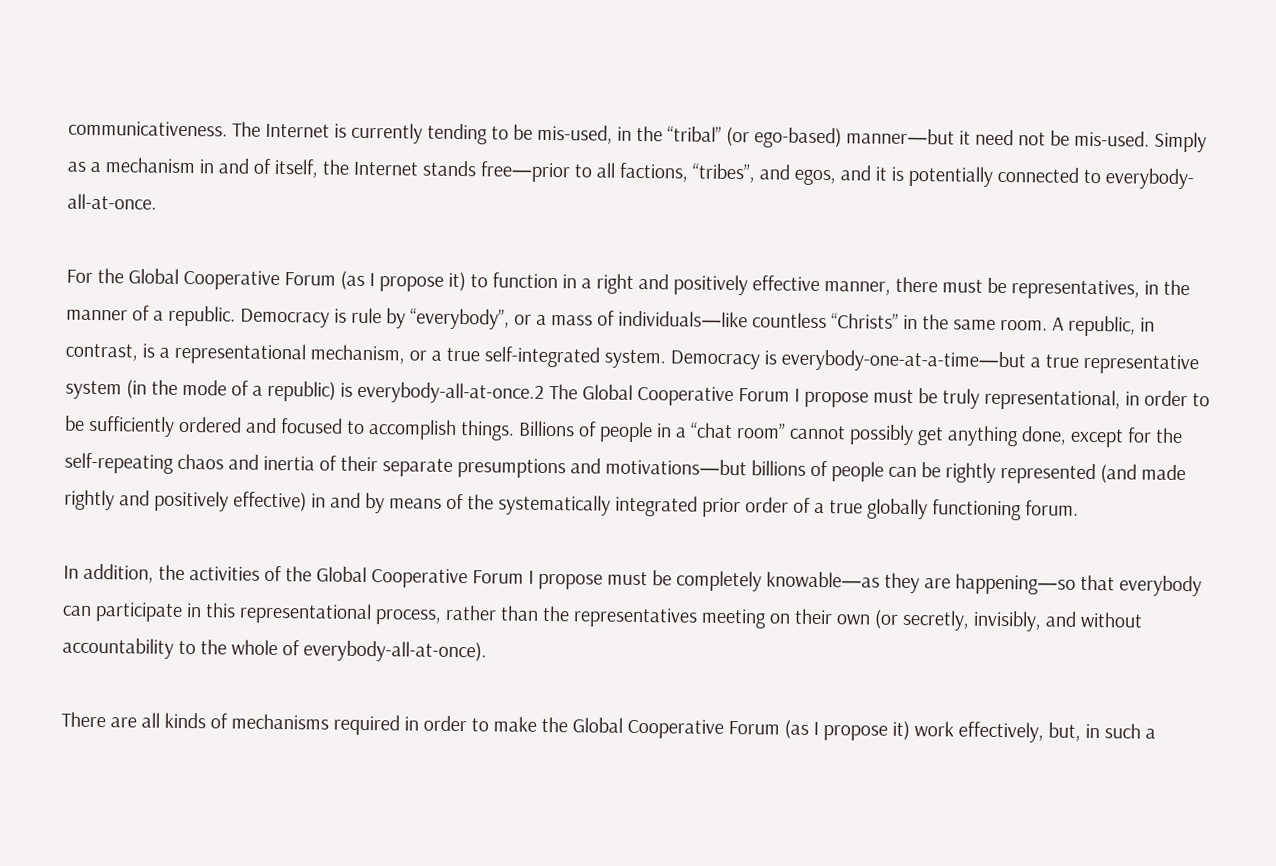communicativeness. The Internet is currently tending to be mis-used, in the “tribal” (or ego-based) manner—but it need not be mis-used. Simply as a mechanism in and of itself, the Internet stands free—prior to all factions, “tribes”, and egos, and it is potentially connected to everybody-all-at-once.

For the Global Cooperative Forum (as I propose it) to function in a right and positively effective manner, there must be representatives, in the manner of a republic. Democracy is rule by “everybody”, or a mass of individuals—like countless “Christs” in the same room. A republic, in contrast, is a representational mechanism, or a true self-integrated system. Democracy is everybody-one-at-a-time—but a true representative system (in the mode of a republic) is everybody-all-at-once.2 The Global Cooperative Forum I propose must be truly representational, in order to be sufficiently ordered and focused to accomplish things. Billions of people in a “chat room” cannot possibly get anything done, except for the self-repeating chaos and inertia of their separate presumptions and motivations—but billions of people can be rightly represented (and made rightly and positively effective) in and by means of the systematically integrated prior order of a true globally functioning forum.

In addition, the activities of the Global Cooperative Forum I propose must be completely knowable—as they are happening—so that everybody can participate in this representational process, rather than the representatives meeting on their own (or secretly, invisibly, and without accountability to the whole of everybody-all-at-once).

There are all kinds of mechanisms required in order to make the Global Cooperative Forum (as I propose it) work effectively, but, in such a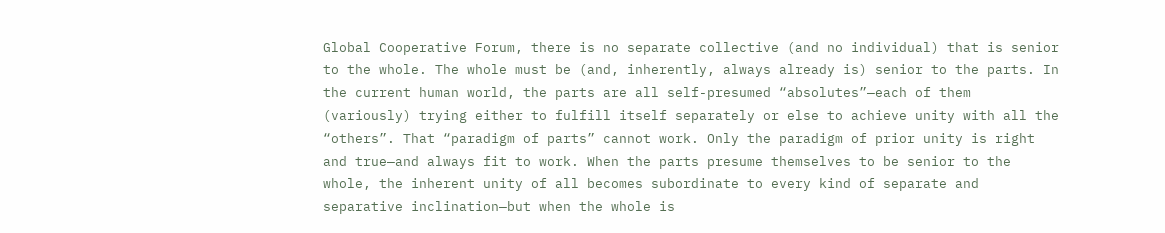Global Cooperative Forum, there is no separate collective (and no individual) that is senior to the whole. The whole must be (and, inherently, always already is) senior to the parts. In the current human world, the parts are all self-presumed “absolutes”—each of them (variously) trying either to fulfill itself separately or else to achieve unity with all the “others”. That “paradigm of parts” cannot work. Only the paradigm of prior unity is right and true—and always fit to work. When the parts presume themselves to be senior to the whole, the inherent unity of all becomes subordinate to every kind of separate and separative inclination—but when the whole is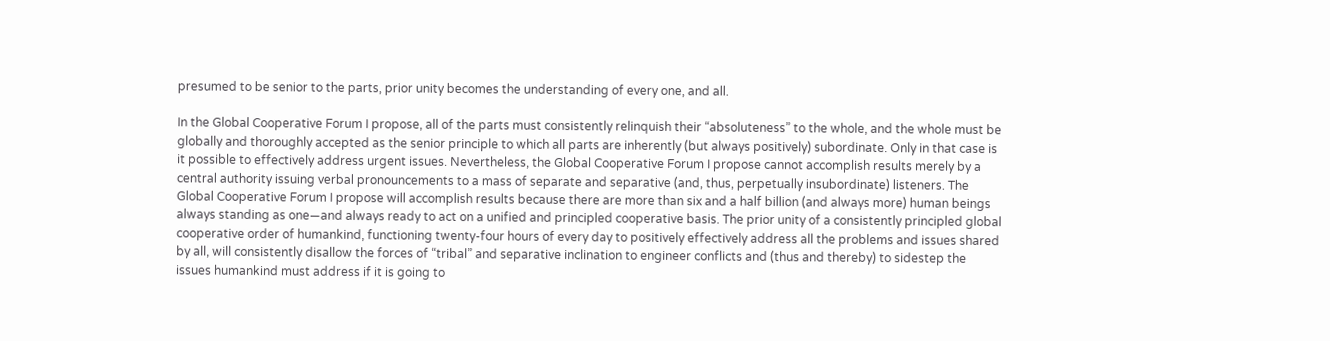presumed to be senior to the parts, prior unity becomes the understanding of every one, and all.

In the Global Cooperative Forum I propose, all of the parts must consistently relinquish their “absoluteness” to the whole, and the whole must be globally and thoroughly accepted as the senior principle to which all parts are inherently (but always positively) subordinate. Only in that case is it possible to effectively address urgent issues. Nevertheless, the Global Cooperative Forum I propose cannot accomplish results merely by a central authority issuing verbal pronouncements to a mass of separate and separative (and, thus, perpetually insubordinate) listeners. The Global Cooperative Forum I propose will accomplish results because there are more than six and a half billion (and always more) human beings always standing as one—and always ready to act on a unified and principled cooperative basis. The prior unity of a consistently principled global cooperative order of humankind, functioning twenty-four hours of every day to positively effectively address all the problems and issues shared by all, will consistently disallow the forces of “tribal” and separative inclination to engineer conflicts and (thus and thereby) to sidestep the issues humankind must address if it is going to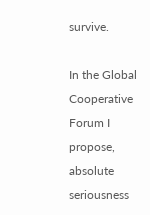survive.

In the Global Cooperative Forum I propose, absolute seriousness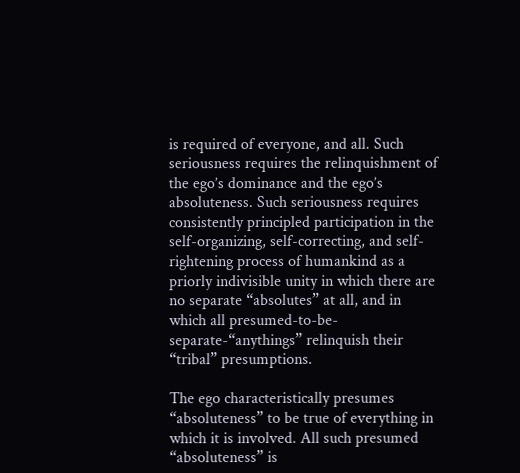is required of everyone, and all. Such seriousness requires the relinquishment of the ego’s dominance and the ego’s absoluteness. Such seriousness requires consistently principled participation in the self-organizing, self-correcting, and self-rightening process of humankind as a priorly indivisible unity in which there are no separate “absolutes” at all, and in which all presumed-to-be-separate-“anythings” relinquish their “tribal” presumptions.

The ego characteristically presumes “absoluteness” to be true of everything in which it is involved. All such presumed “absoluteness” is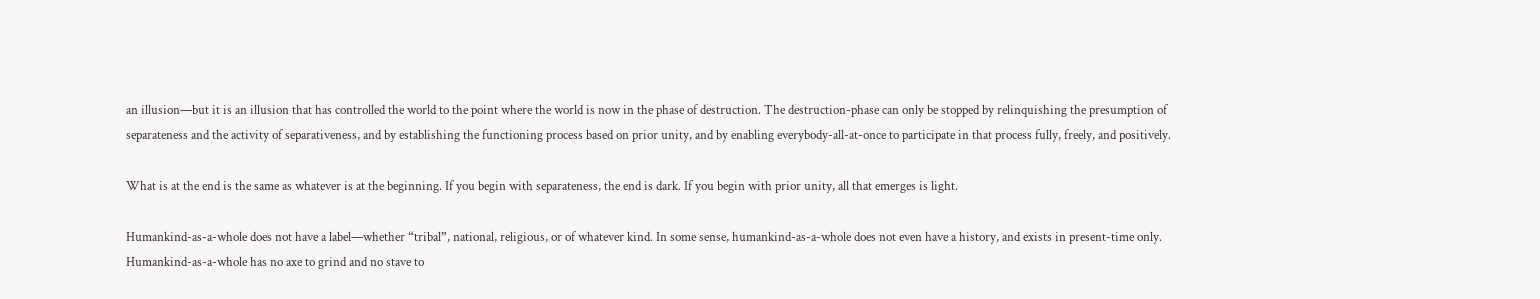an illusion—but it is an illusion that has controlled the world to the point where the world is now in the phase of destruction. The destruction-phase can only be stopped by relinquishing the presumption of separateness and the activity of separativeness, and by establishing the functioning process based on prior unity, and by enabling everybody-all-at-once to participate in that process fully, freely, and positively.

What is at the end is the same as whatever is at the beginning. If you begin with separateness, the end is dark. If you begin with prior unity, all that emerges is light.

Humankind-as-a-whole does not have a label—whether “tribal”, national, religious, or of whatever kind. In some sense, humankind-as-a-whole does not even have a history, and exists in present-time only. Humankind-as-a-whole has no axe to grind and no stave to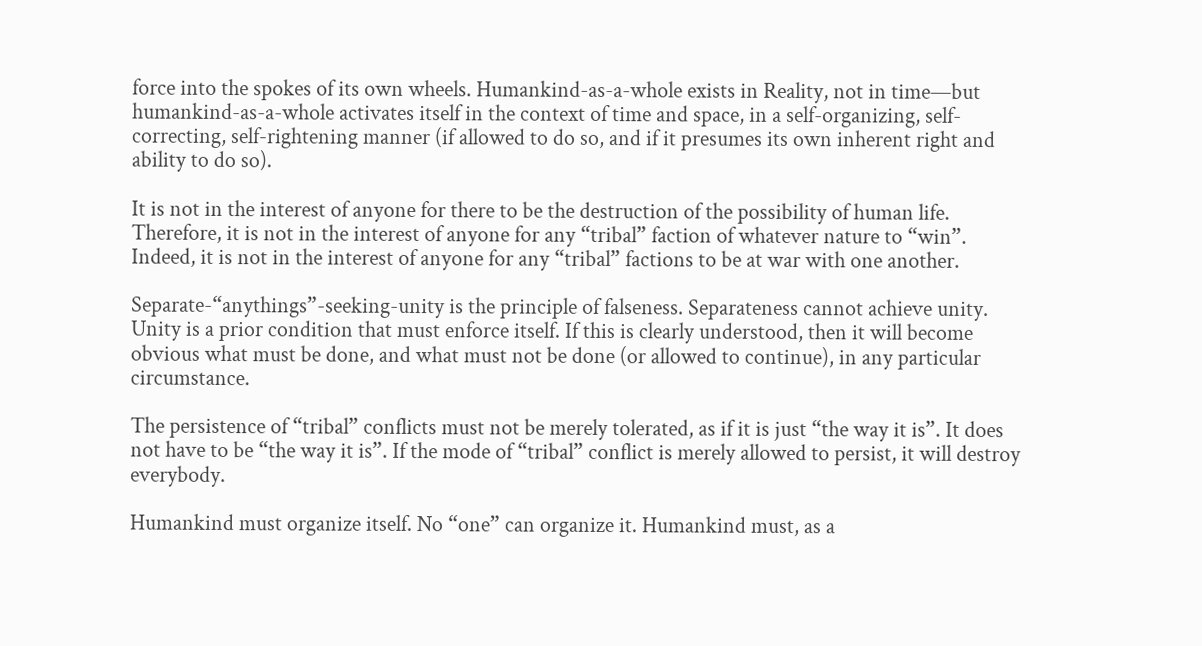force into the spokes of its own wheels. Humankind-as-a-whole exists in Reality, not in time—but humankind-as-a-whole activates itself in the context of time and space, in a self-organizing, self-correcting, self-rightening manner (if allowed to do so, and if it presumes its own inherent right and ability to do so).

It is not in the interest of anyone for there to be the destruction of the possibility of human life. Therefore, it is not in the interest of anyone for any “tribal” faction of whatever nature to “win”. Indeed, it is not in the interest of anyone for any “tribal” factions to be at war with one another.

Separate-“anythings”-seeking-unity is the principle of falseness. Separateness cannot achieve unity. Unity is a prior condition that must enforce itself. If this is clearly understood, then it will become obvious what must be done, and what must not be done (or allowed to continue), in any particular circumstance.

The persistence of “tribal” conflicts must not be merely tolerated, as if it is just “the way it is”. It does not have to be “the way it is”. If the mode of “tribal” conflict is merely allowed to persist, it will destroy everybody.

Humankind must organize itself. No “one” can organize it. Humankind must, as a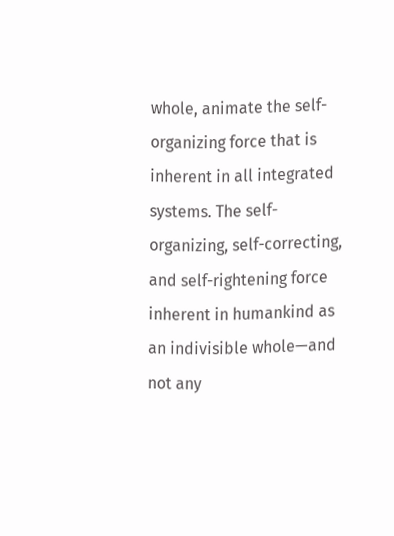whole, animate the self-organizing force that is inherent in all integrated systems. The self-organizing, self-correcting, and self-rightening force inherent in humankind as an indivisible whole—and not any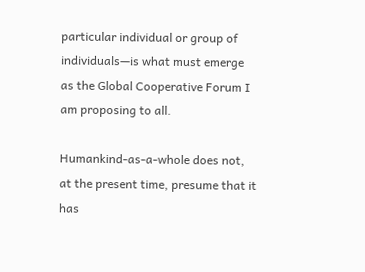particular individual or group of individuals—is what must emerge as the Global Cooperative Forum I am proposing to all.

Humankind-as-a-whole does not, at the present time, presume that it has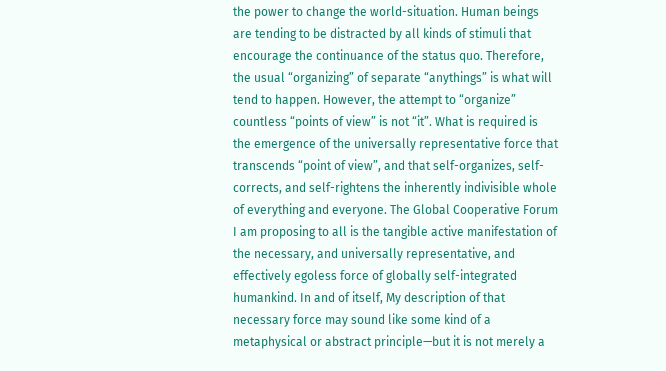the power to change the world-situation. Human beings are tending to be distracted by all kinds of stimuli that encourage the continuance of the status quo. Therefore, the usual “organizing” of separate “anythings” is what will tend to happen. However, the attempt to “organize” countless “points of view” is not “it”. What is required is the emergence of the universally representative force that transcends “point of view”, and that self-organizes, self-corrects, and self-rightens the inherently indivisible whole of everything and everyone. The Global Cooperative Forum I am proposing to all is the tangible active manifestation of the necessary, and universally representative, and effectively egoless force of globally self-integrated humankind. In and of itself, My description of that necessary force may sound like some kind of a metaphysical or abstract principle—but it is not merely a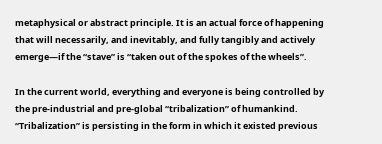metaphysical or abstract principle. It is an actual force of happening that will necessarily, and inevitably, and fully tangibly and actively emerge—if the “stave” is “taken out of the spokes of the wheels”.

In the current world, everything and everyone is being controlled by the pre-industrial and pre-global “tribalization” of humankind. “Tribalization” is persisting in the form in which it existed previous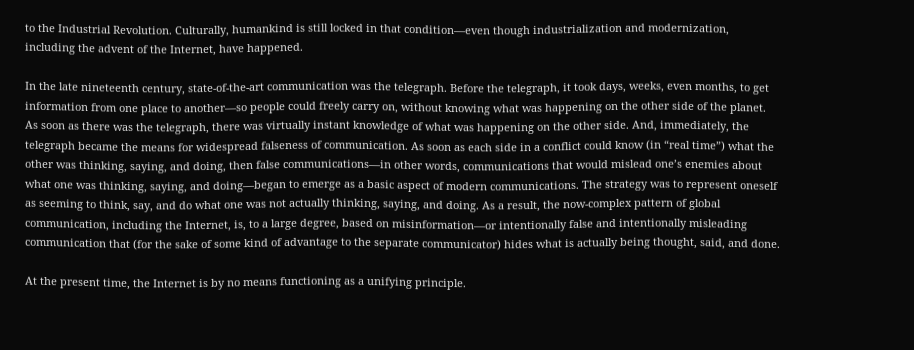to the Industrial Revolution. Culturally, humankind is still locked in that condition—even though industrialization and modernization, including the advent of the Internet, have happened.

In the late nineteenth century, state-of-the-art communication was the telegraph. Before the telegraph, it took days, weeks, even months, to get information from one place to another—so people could freely carry on, without knowing what was happening on the other side of the planet. As soon as there was the telegraph, there was virtually instant knowledge of what was happening on the other side. And, immediately, the telegraph became the means for widespread falseness of communication. As soon as each side in a conflict could know (in “real time”) what the other was thinking, saying, and doing, then false communications—in other words, communications that would mislead one’s enemies about what one was thinking, saying, and doing—began to emerge as a basic aspect of modern communications. The strategy was to represent oneself as seeming to think, say, and do what one was not actually thinking, saying, and doing. As a result, the now-complex pattern of global communication, including the Internet, is, to a large degree, based on misinformation—or intentionally false and intentionally misleading communication that (for the sake of some kind of advantage to the separate communicator) hides what is actually being thought, said, and done.

At the present time, the Internet is by no means functioning as a unifying principle.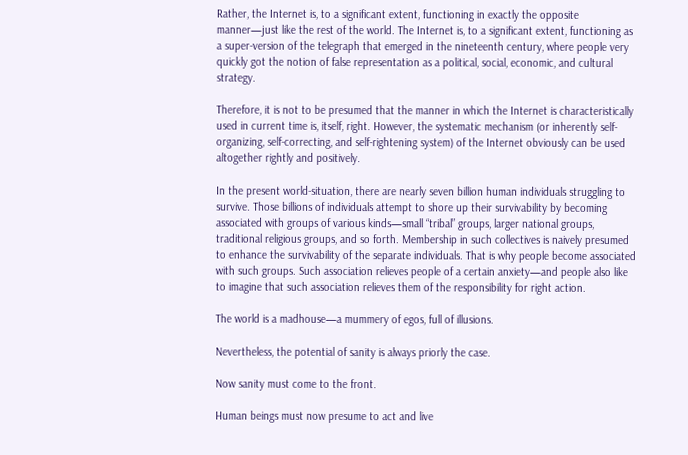Rather, the Internet is, to a significant extent, functioning in exactly the opposite manner—just like the rest of the world. The Internet is, to a significant extent, functioning as a super-version of the telegraph that emerged in the nineteenth century, where people very quickly got the notion of false representation as a political, social, economic, and cultural strategy.

Therefore, it is not to be presumed that the manner in which the Internet is characteristically used in current time is, itself, right. However, the systematic mechanism (or inherently self-organizing, self-correcting, and self-rightening system) of the Internet obviously can be used altogether rightly and positively.

In the present world-situation, there are nearly seven billion human individuals struggling to survive. Those billions of individuals attempt to shore up their survivability by becoming associated with groups of various kinds—small “tribal” groups, larger national groups, traditional religious groups, and so forth. Membership in such collectives is naively presumed to enhance the survivability of the separate individuals. That is why people become associated with such groups. Such association relieves people of a certain anxiety—and people also like to imagine that such association relieves them of the responsibility for right action.

The world is a madhouse—a mummery of egos, full of illusions.

Nevertheless, the potential of sanity is always priorly the case.

Now sanity must come to the front.

Human beings must now presume to act and live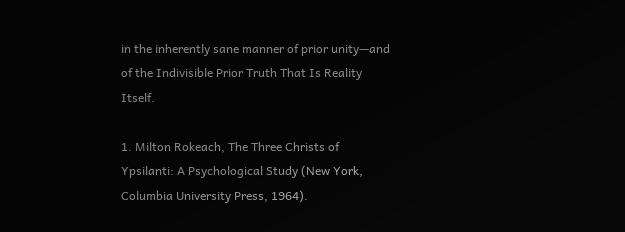in the inherently sane manner of prior unity—and of the Indivisible Prior Truth That Is Reality Itself.

1. Milton Rokeach, The Three Christs of Ypsilanti: A Psychological Study (New York, Columbia University Press, 1964).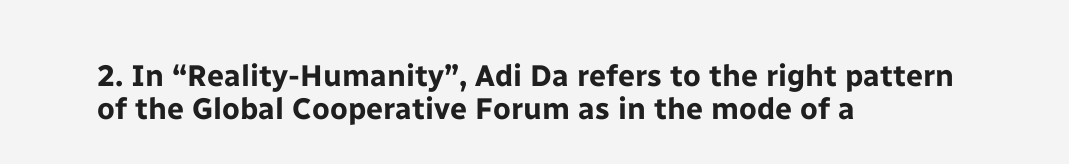2. In “Reality-Humanity”, Adi Da refers to the right pattern of the Global Cooperative Forum as in the mode of a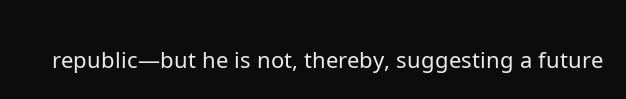republic—but he is not, thereby, suggesting a future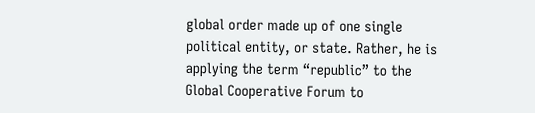global order made up of one single political entity, or state. Rather, he is applying the term “republic” to the Global Cooperative Forum to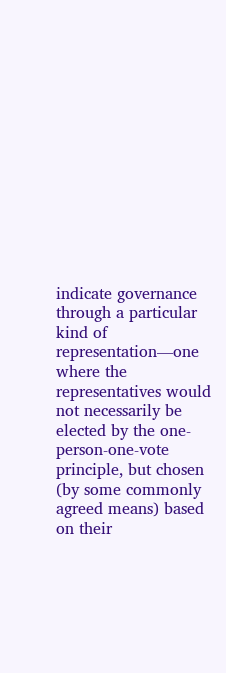indicate governance through a particular kind of representation—one where the representatives would not necessarily be elected by the one-person-one-vote principle, but chosen (by some commonly agreed means) based on their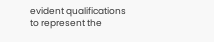evident qualifications to represent the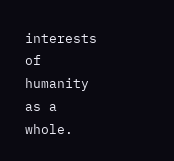interests of humanity as a whole.